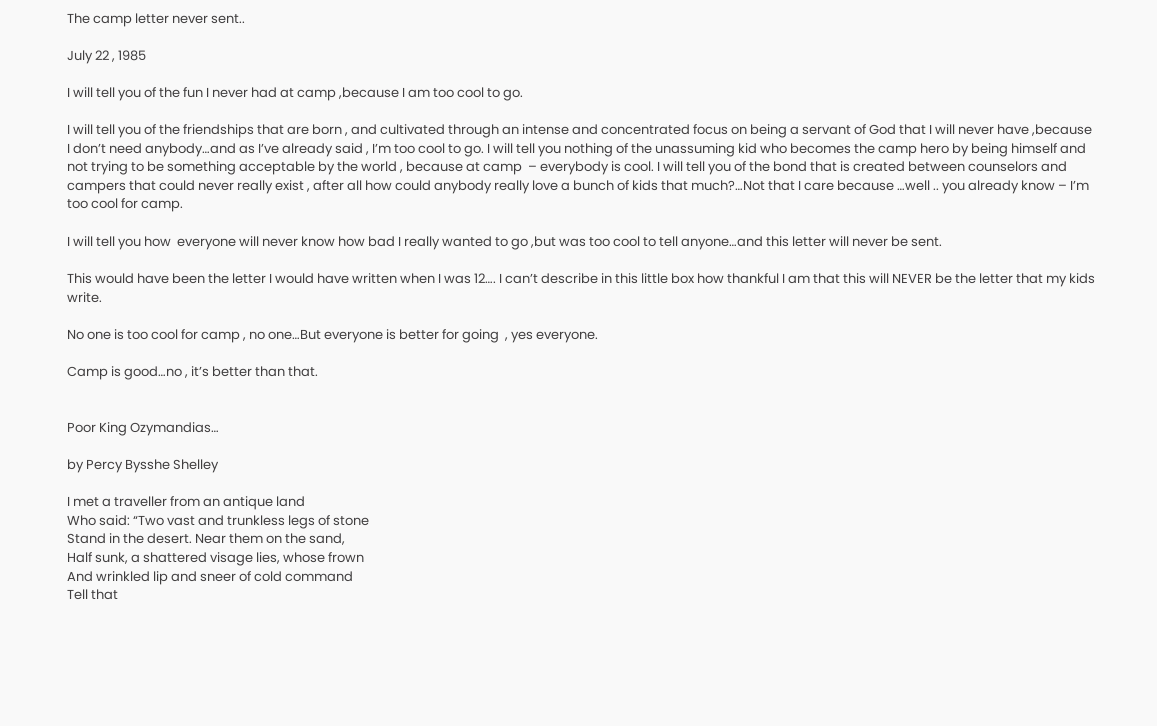The camp letter never sent..

July 22 , 1985

I will tell you of the fun I never had at camp ,because I am too cool to go.

I will tell you of the friendships that are born , and cultivated through an intense and concentrated focus on being a servant of God that I will never have ,because I don’t need anybody…and as I’ve already said , I’m too cool to go. I will tell you nothing of the unassuming kid who becomes the camp hero by being himself and not trying to be something acceptable by the world , because at camp  – everybody is cool. I will tell you of the bond that is created between counselors and campers that could never really exist , after all how could anybody really love a bunch of kids that much?…Not that I care because …well .. you already know – I’m too cool for camp.

I will tell you how  everyone will never know how bad I really wanted to go ,but was too cool to tell anyone…and this letter will never be sent.

This would have been the letter I would have written when I was 12…. I can’t describe in this little box how thankful I am that this will NEVER be the letter that my kids write.

No one is too cool for camp , no one…But everyone is better for going  , yes everyone.

Camp is good…no , it’s better than that.


Poor King Ozymandias…

by Percy Bysshe Shelley

I met a traveller from an antique land
Who said: “Two vast and trunkless legs of stone
Stand in the desert. Near them on the sand,
Half sunk, a shattered visage lies, whose frown
And wrinkled lip and sneer of cold command
Tell that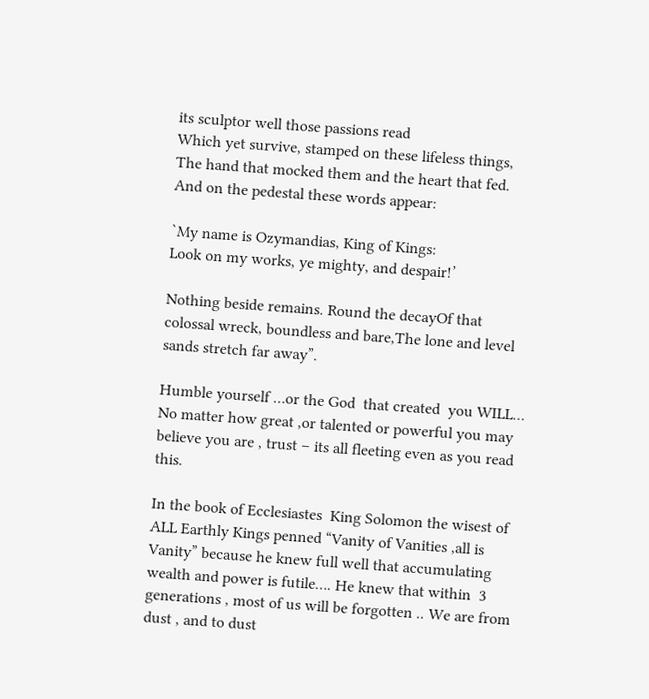its sculptor well those passions read
Which yet survive, stamped on these lifeless things,
The hand that mocked them and the heart that fed.
And on the pedestal these words appear:

`My name is Ozymandias, King of Kings:
Look on my works, ye mighty, and despair!’

Nothing beside remains. Round the decayOf that colossal wreck, boundless and bare,The lone and level sands stretch far away”.

Humble yourself …or the God  that created  you WILL… No matter how great ,or talented or powerful you may believe you are , trust – its all fleeting even as you read this.

In the book of Ecclesiastes  King Solomon the wisest of ALL Earthly Kings penned “Vanity of Vanities ,all is Vanity” because he knew full well that accumulating wealth and power is futile…. He knew that within  3 generations , most of us will be forgotten .. We are from dust , and to dust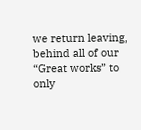we return leaving, behind all of our “Great works” to only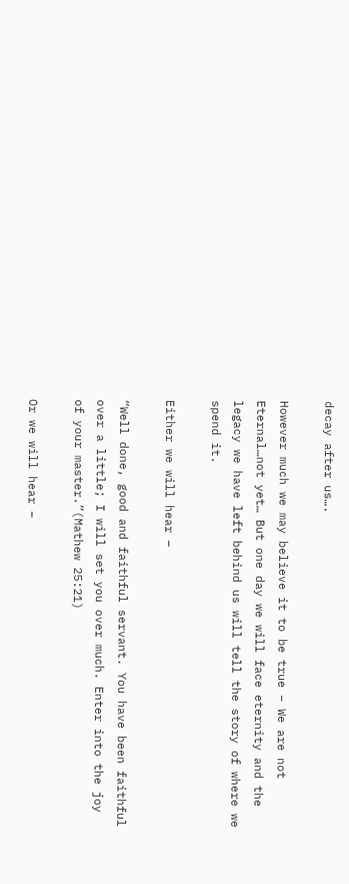decay after us….

However much we may believe it to be true – We are not Eternal…not yet… But one day we will face eternity and the legacy we have left behind us will tell the story of where we spend it.

Either we will hear –

“Well done, good and faithful servant. You have been faithful over a little; I will set you over much. Enter into the joy of your master.”(Mathew 25:21)

Or we will hear –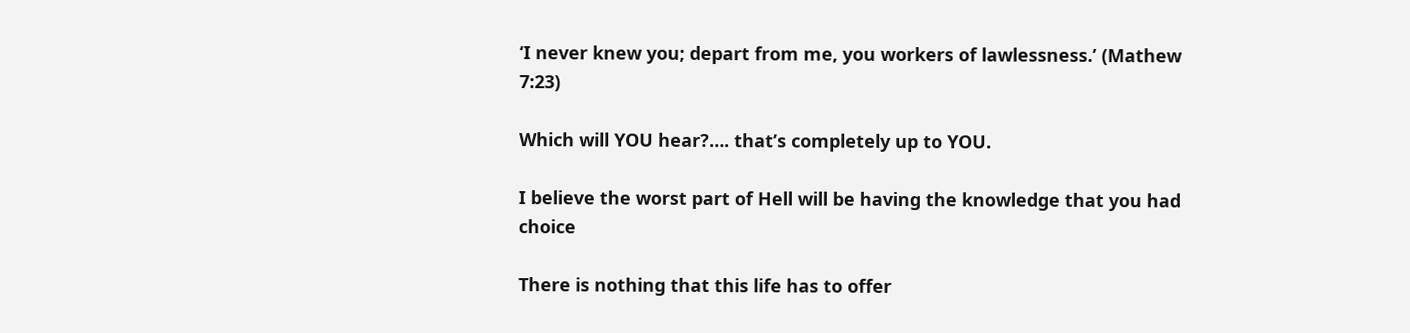‘I never knew you; depart from me, you workers of lawlessness.’ (Mathew 7:23)

Which will YOU hear?…. that’s completely up to YOU.

I believe the worst part of Hell will be having the knowledge that you had choice

There is nothing that this life has to offer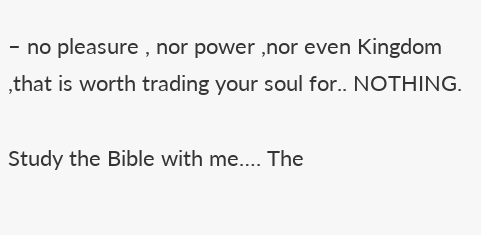– no pleasure , nor power ,nor even Kingdom  ,that is worth trading your soul for.. NOTHING.

Study the Bible with me…. The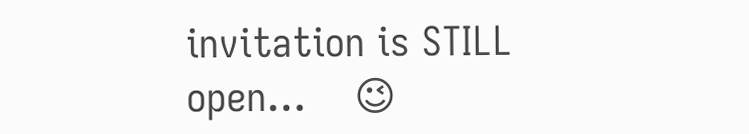invitation is STILL open…    😉